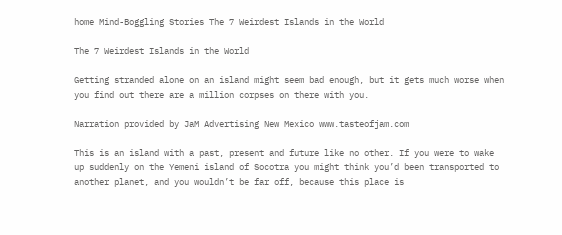home Mind-Boggling Stories The 7 Weirdest Islands in the World

The 7 Weirdest Islands in the World

Getting stranded alone on an island might seem bad enough, but it gets much worse when you find out there are a million corpses on there with you.

Narration provided by JaM Advertising New Mexico www.tasteofjam.com

This is an island with a past, present and future like no other. If you were to wake up suddenly on the Yemeni island of Socotra you might think you’d been transported to another planet, and you wouldn’t be far off, because this place is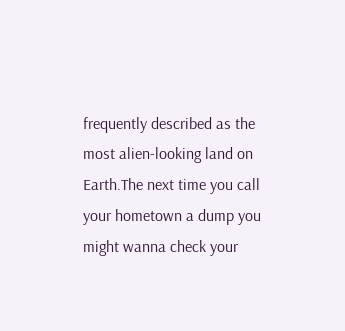frequently described as the most alien-looking land on Earth.The next time you call your hometown a dump you might wanna check your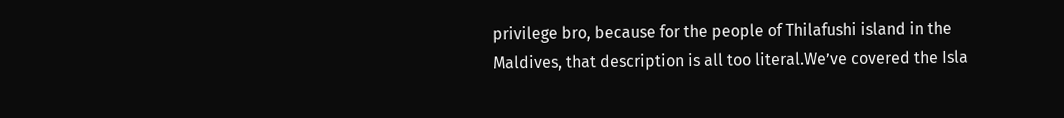privilege bro, because for the people of Thilafushi island in the Maldives, that description is all too literal.We’ve covered the Isla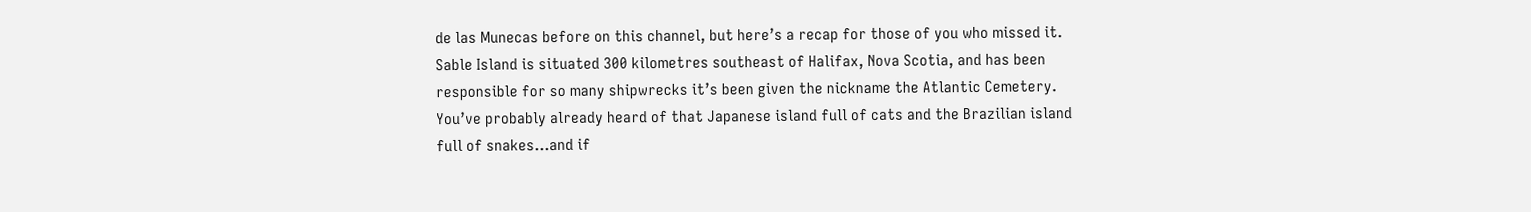de las Munecas before on this channel, but here’s a recap for those of you who missed it. Sable Island is situated 300 kilometres southeast of Halifax, Nova Scotia, and has been responsible for so many shipwrecks it’s been given the nickname the Atlantic Cemetery. You’ve probably already heard of that Japanese island full of cats and the Brazilian island full of snakes…and if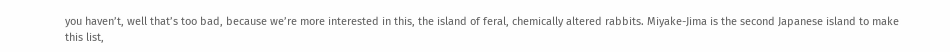you haven’t, well that’s too bad, because we’re more interested in this, the island of feral, chemically altered rabbits. Miyake-Jima is the second Japanese island to make this list,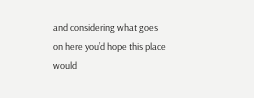and considering what goes on here you’d hope this place would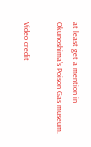at least get a mention in Okunoshima’s Poison Gas museum.

Video credit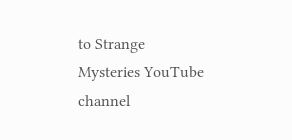to Strange Mysteries YouTube channel